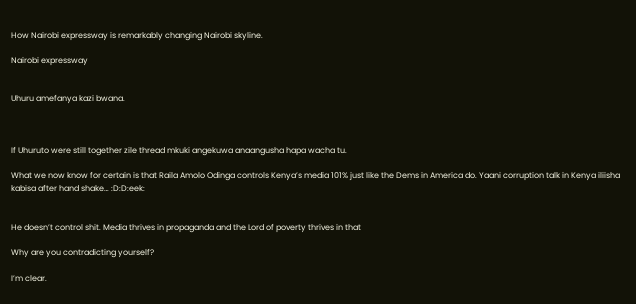How Nairobi expressway is remarkably changing Nairobi skyline.

Nairobi expressway


Uhuru amefanya kazi bwana.



If Uhuruto were still together zile thread mkuki angekuwa anaangusha hapa wacha tu.

What we now know for certain is that Raila Amolo Odinga controls Kenya’s media 101% just like the Dems in America do. Yaani corruption talk in Kenya iliisha kabisa after hand shake… :D:D:eek:


He doesn’t control shit. Media thrives in propaganda and the Lord of poverty thrives in that

Why are you contradicting yourself?

I’m clear.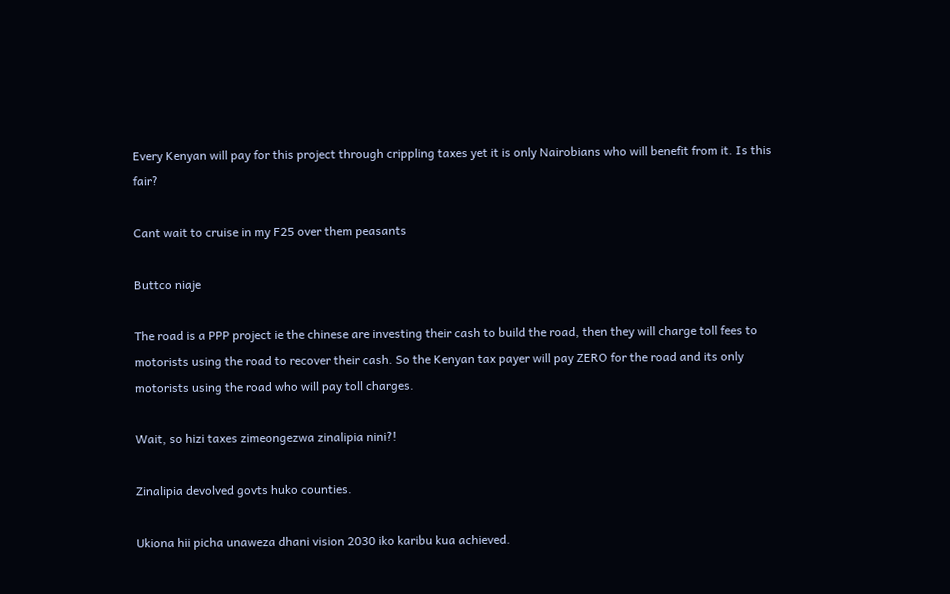Every Kenyan will pay for this project through crippling taxes yet it is only Nairobians who will benefit from it. Is this fair?

Cant wait to cruise in my F25 over them peasants

Buttco niaje

The road is a PPP project ie the chinese are investing their cash to build the road, then they will charge toll fees to motorists using the road to recover their cash. So the Kenyan tax payer will pay ZERO for the road and its only motorists using the road who will pay toll charges.

Wait, so hizi taxes zimeongezwa zinalipia nini?!

Zinalipia devolved govts huko counties.

Ukiona hii picha unaweza dhani vision 2030 iko karibu kua achieved.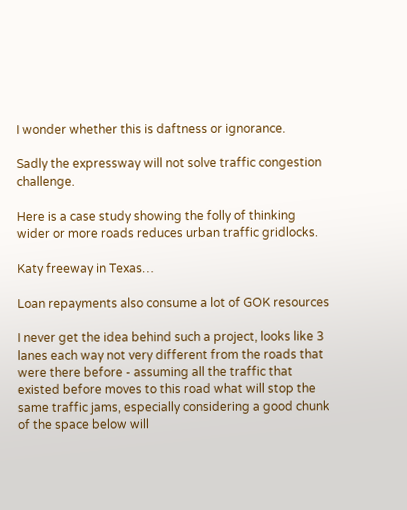I wonder whether this is daftness or ignorance.

Sadly the expressway will not solve traffic congestion challenge.

Here is a case study showing the folly of thinking wider or more roads reduces urban traffic gridlocks.

Katy freeway in Texas…

Loan repayments also consume a lot of GOK resources

I never get the idea behind such a project, looks like 3 lanes each way not very different from the roads that were there before - assuming all the traffic that existed before moves to this road what will stop the same traffic jams, especially considering a good chunk of the space below will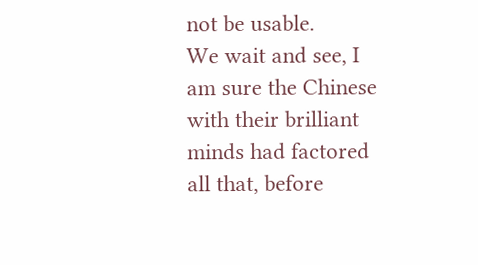not be usable.
We wait and see, I am sure the Chinese with their brilliant minds had factored all that, before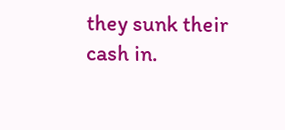they sunk their cash in.